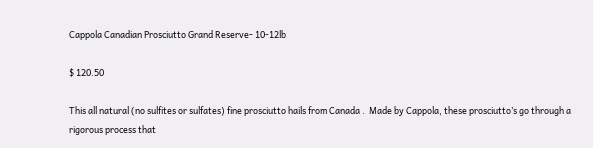Cappola Canadian Prosciutto Grand Reserve- 10-12lb

$ 120.50

This all natural (no sulfites or sulfates) fine prosciutto hails from Canada .  Made by Cappola, these prosciutto’s go through a rigorous process that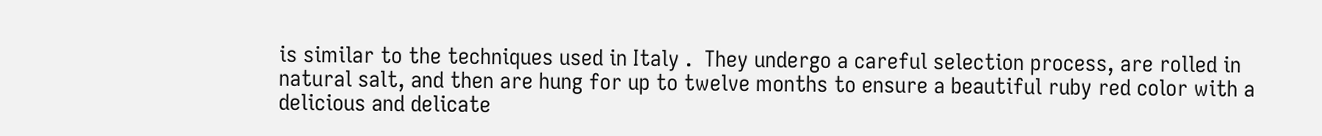is similar to the techniques used in Italy .  They undergo a careful selection process, are rolled in natural salt, and then are hung for up to twelve months to ensure a beautiful ruby red color with a delicious and delicate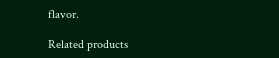flavor.

Related products